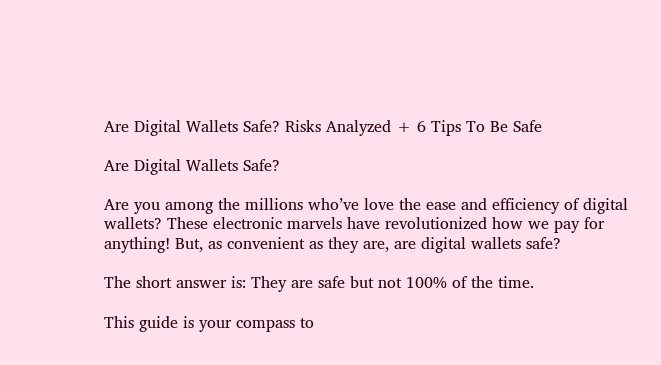Are Digital Wallets Safe? Risks Analyzed + 6 Tips To Be Safe

Are Digital Wallets Safe?

Are you among the millions who’ve love the ease and efficiency of digital wallets? These electronic marvels have revolutionized how we pay for anything! But, as convenient as they are, are digital wallets safe?

The short answer is: They are safe but not 100% of the time.

This guide is your compass to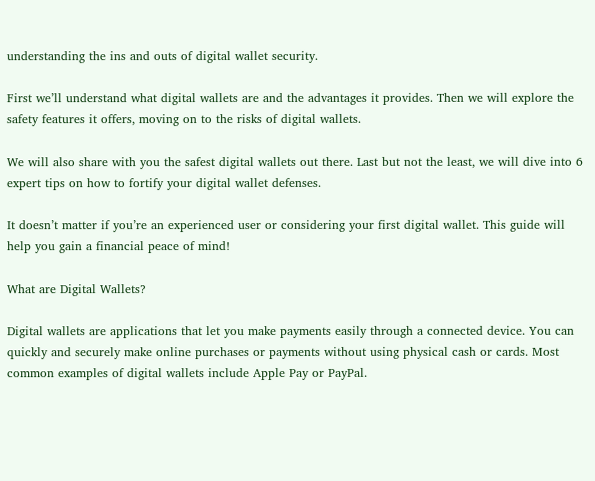understanding the ins and outs of digital wallet security.

First we’ll understand what digital wallets are and the advantages it provides. Then we will explore the safety features it offers, moving on to the risks of digital wallets.

We will also share with you the safest digital wallets out there. Last but not the least, we will dive into 6 expert tips on how to fortify your digital wallet defenses.

It doesn’t matter if you’re an experienced user or considering your first digital wallet. This guide will help you gain a financial peace of mind!

What are Digital Wallets?

Digital wallets are applications that let you make payments easily through a connected device. You can quickly and securely make online purchases or payments without using physical cash or cards. Most common examples of digital wallets include Apple Pay or PayPal.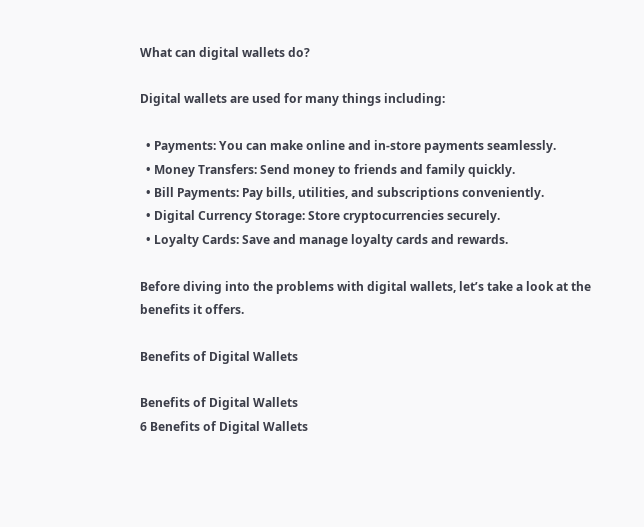What can digital wallets do?

Digital wallets are used for many things including:

  • Payments: You can make online and in-store payments seamlessly.
  • Money Transfers: Send money to friends and family quickly.
  • Bill Payments: Pay bills, utilities, and subscriptions conveniently.
  • Digital Currency Storage: Store cryptocurrencies securely.
  • Loyalty Cards: Save and manage loyalty cards and rewards.

Before diving into the problems with digital wallets, let’s take a look at the benefits it offers.

Benefits of Digital Wallets

Benefits of Digital Wallets
6 Benefits of Digital Wallets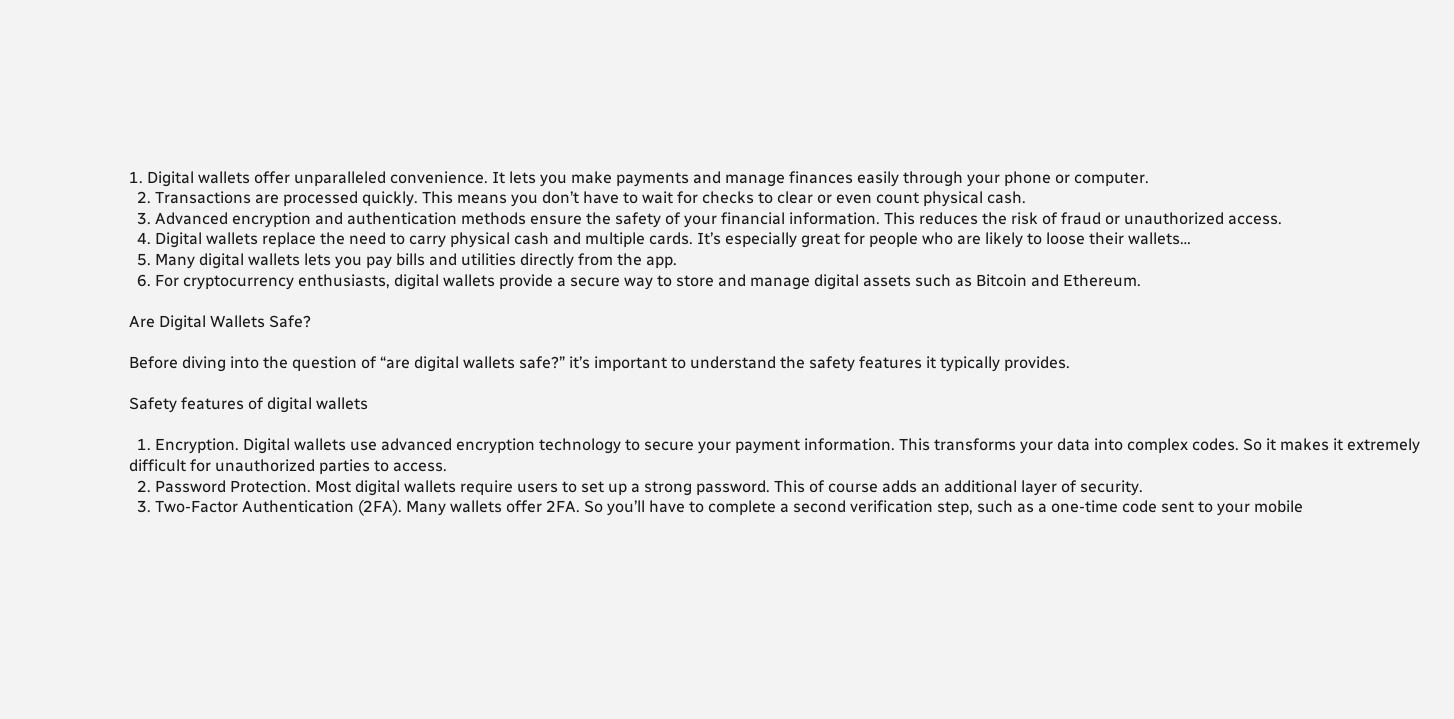1. Digital wallets offer unparalleled convenience. It lets you make payments and manage finances easily through your phone or computer.
  2. Transactions are processed quickly. This means you don’t have to wait for checks to clear or even count physical cash.
  3. Advanced encryption and authentication methods ensure the safety of your financial information. This reduces the risk of fraud or unauthorized access.
  4. Digital wallets replace the need to carry physical cash and multiple cards. It’s especially great for people who are likely to loose their wallets…
  5. Many digital wallets lets you pay bills and utilities directly from the app.
  6. For cryptocurrency enthusiasts, digital wallets provide a secure way to store and manage digital assets such as Bitcoin and Ethereum.

Are Digital Wallets Safe?

Before diving into the question of “are digital wallets safe?” it’s important to understand the safety features it typically provides.

Safety features of digital wallets

  1. Encryption. Digital wallets use advanced encryption technology to secure your payment information. This transforms your data into complex codes. So it makes it extremely difficult for unauthorized parties to access.
  2. Password Protection. Most digital wallets require users to set up a strong password. This of course adds an additional layer of security.
  3. Two-Factor Authentication (2FA). Many wallets offer 2FA. So you’ll have to complete a second verification step, such as a one-time code sent to your mobile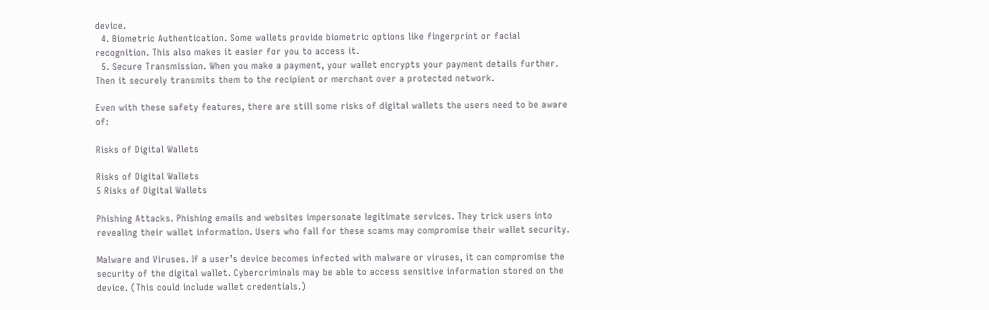device.
  4. Biometric Authentication. Some wallets provide biometric options like fingerprint or facial recognition. This also makes it easier for you to access it.
  5. Secure Transmission. When you make a payment, your wallet encrypts your payment details further. Then it securely transmits them to the recipient or merchant over a protected network.

Even with these safety features, there are still some risks of digital wallets the users need to be aware of:

Risks of Digital Wallets

Risks of Digital Wallets
5 Risks of Digital Wallets

Phishing Attacks. Phishing emails and websites impersonate legitimate services. They trick users into revealing their wallet information. Users who fall for these scams may compromise their wallet security.

Malware and Viruses. If a user’s device becomes infected with malware or viruses, it can compromise the security of the digital wallet. Cybercriminals may be able to access sensitive information stored on the device. (This could include wallet credentials.)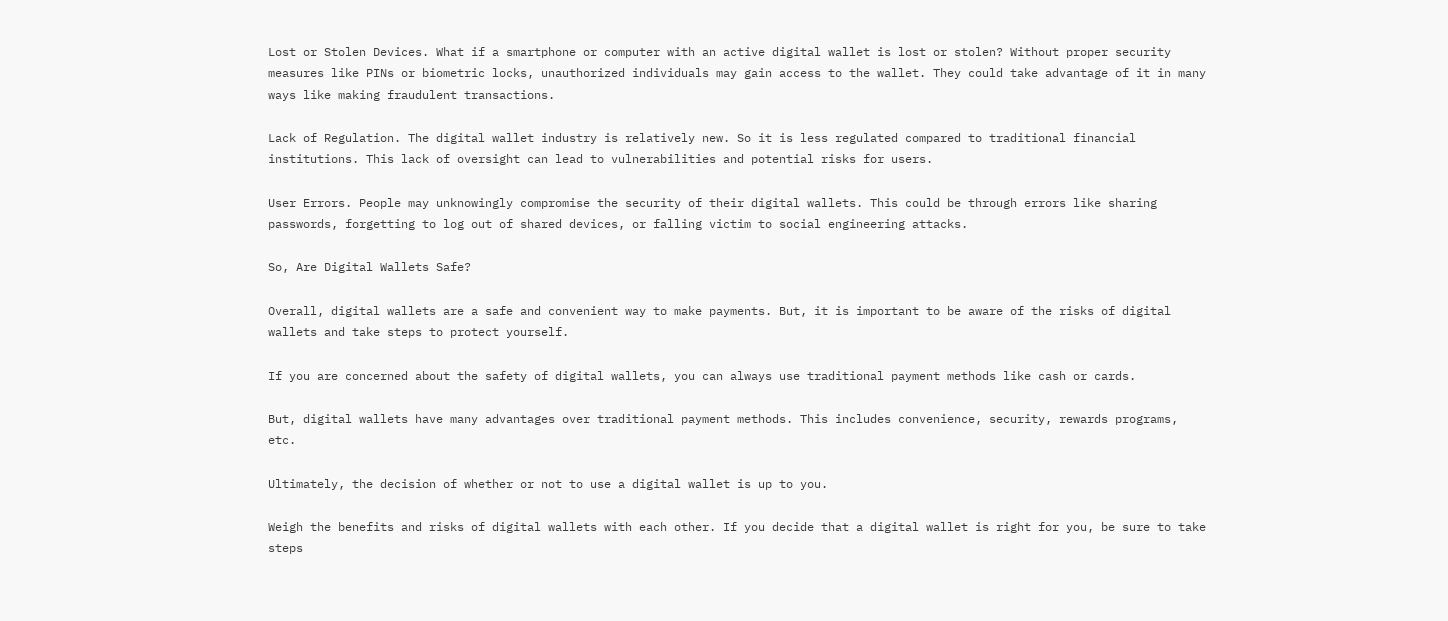Lost or Stolen Devices. What if a smartphone or computer with an active digital wallet is lost or stolen? Without proper security measures like PINs or biometric locks, unauthorized individuals may gain access to the wallet. They could take advantage of it in many ways like making fraudulent transactions.

Lack of Regulation. The digital wallet industry is relatively new. So it is less regulated compared to traditional financial institutions. This lack of oversight can lead to vulnerabilities and potential risks for users.

User Errors. People may unknowingly compromise the security of their digital wallets. This could be through errors like sharing passwords, forgetting to log out of shared devices, or falling victim to social engineering attacks.

So, Are Digital Wallets Safe?

Overall, digital wallets are a safe and convenient way to make payments. But, it is important to be aware of the risks of digital wallets and take steps to protect yourself.

If you are concerned about the safety of digital wallets, you can always use traditional payment methods like cash or cards.

But, digital wallets have many advantages over traditional payment methods. This includes convenience, security, rewards programs, etc.

Ultimately, the decision of whether or not to use a digital wallet is up to you.

Weigh the benefits and risks of digital wallets with each other. If you decide that a digital wallet is right for you, be sure to take steps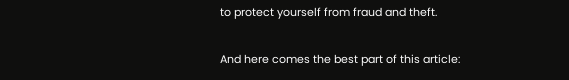to protect yourself from fraud and theft.

And here comes the best part of this article: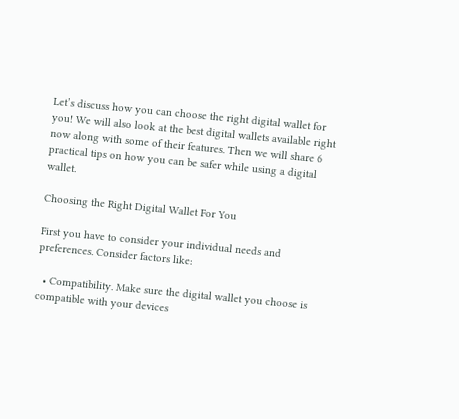Let’s discuss how you can choose the right digital wallet for you! We will also look at the best digital wallets available right now along with some of their features. Then we will share 6 practical tips on how you can be safer while using a digital wallet.

Choosing the Right Digital Wallet For You

First you have to consider your individual needs and preferences. Consider factors like:

  • Compatibility. Make sure the digital wallet you choose is compatible with your devices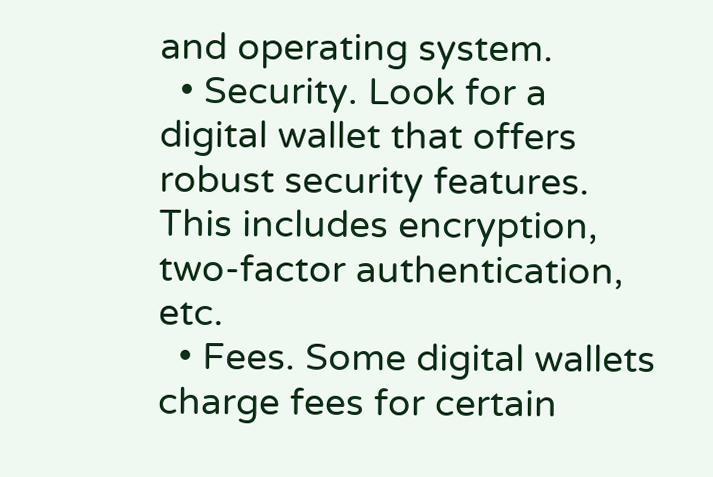and operating system.
  • Security. Look for a digital wallet that offers robust security features. This includes encryption, two-factor authentication, etc.
  • Fees. Some digital wallets charge fees for certain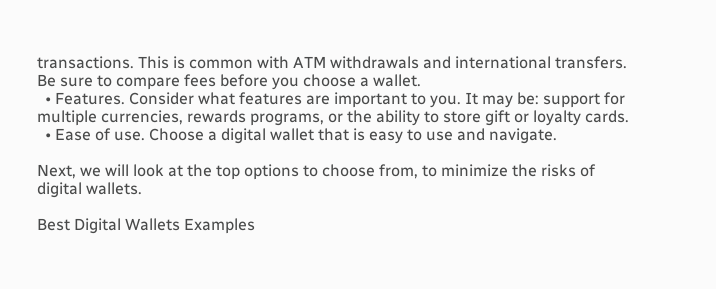transactions. This is common with ATM withdrawals and international transfers. Be sure to compare fees before you choose a wallet.
  • Features. Consider what features are important to you. It may be: support for multiple currencies, rewards programs, or the ability to store gift or loyalty cards.
  • Ease of use. Choose a digital wallet that is easy to use and navigate.

Next, we will look at the top options to choose from, to minimize the risks of digital wallets.

Best Digital Wallets Examples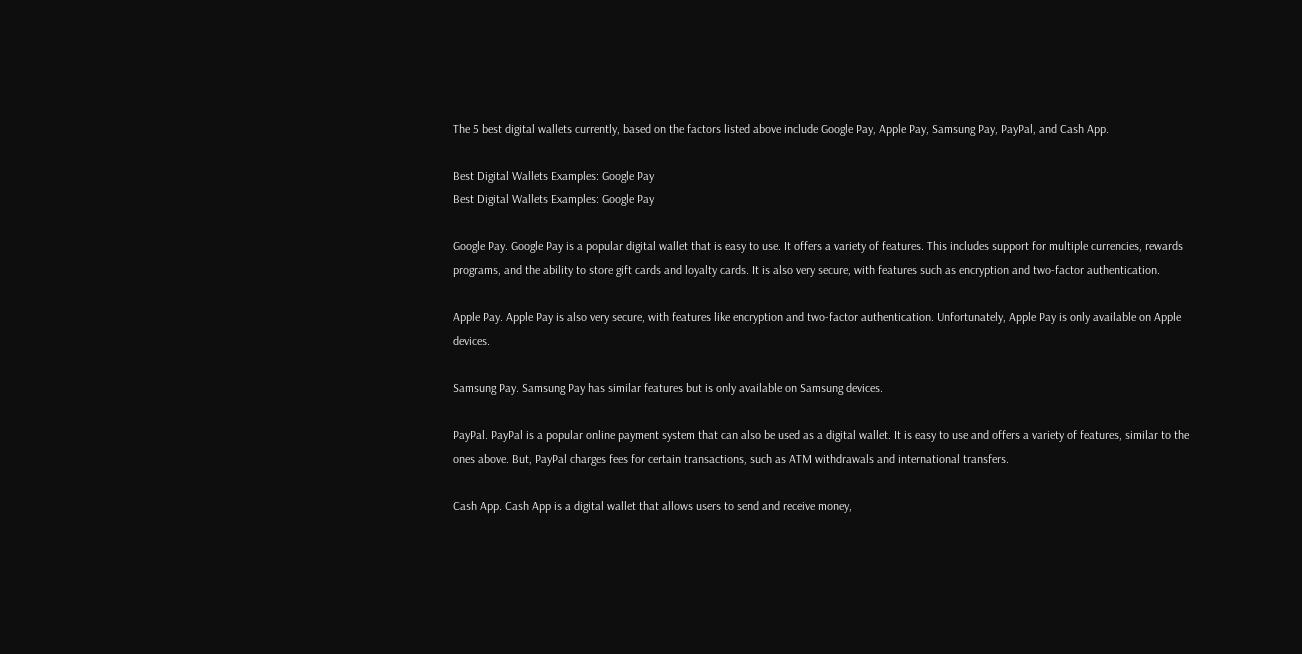The 5 best digital wallets currently, based on the factors listed above include Google Pay, Apple Pay, Samsung Pay, PayPal, and Cash App.

Best Digital Wallets Examples: Google Pay
Best Digital Wallets Examples: Google Pay

Google Pay. Google Pay is a popular digital wallet that is easy to use. It offers a variety of features. This includes support for multiple currencies, rewards programs, and the ability to store gift cards and loyalty cards. It is also very secure, with features such as encryption and two-factor authentication.

Apple Pay. Apple Pay is also very secure, with features like encryption and two-factor authentication. Unfortunately, Apple Pay is only available on Apple devices.

Samsung Pay. Samsung Pay has similar features but is only available on Samsung devices.

PayPal. PayPal is a popular online payment system that can also be used as a digital wallet. It is easy to use and offers a variety of features, similar to the ones above. But, PayPal charges fees for certain transactions, such as ATM withdrawals and international transfers.

Cash App. Cash App is a digital wallet that allows users to send and receive money,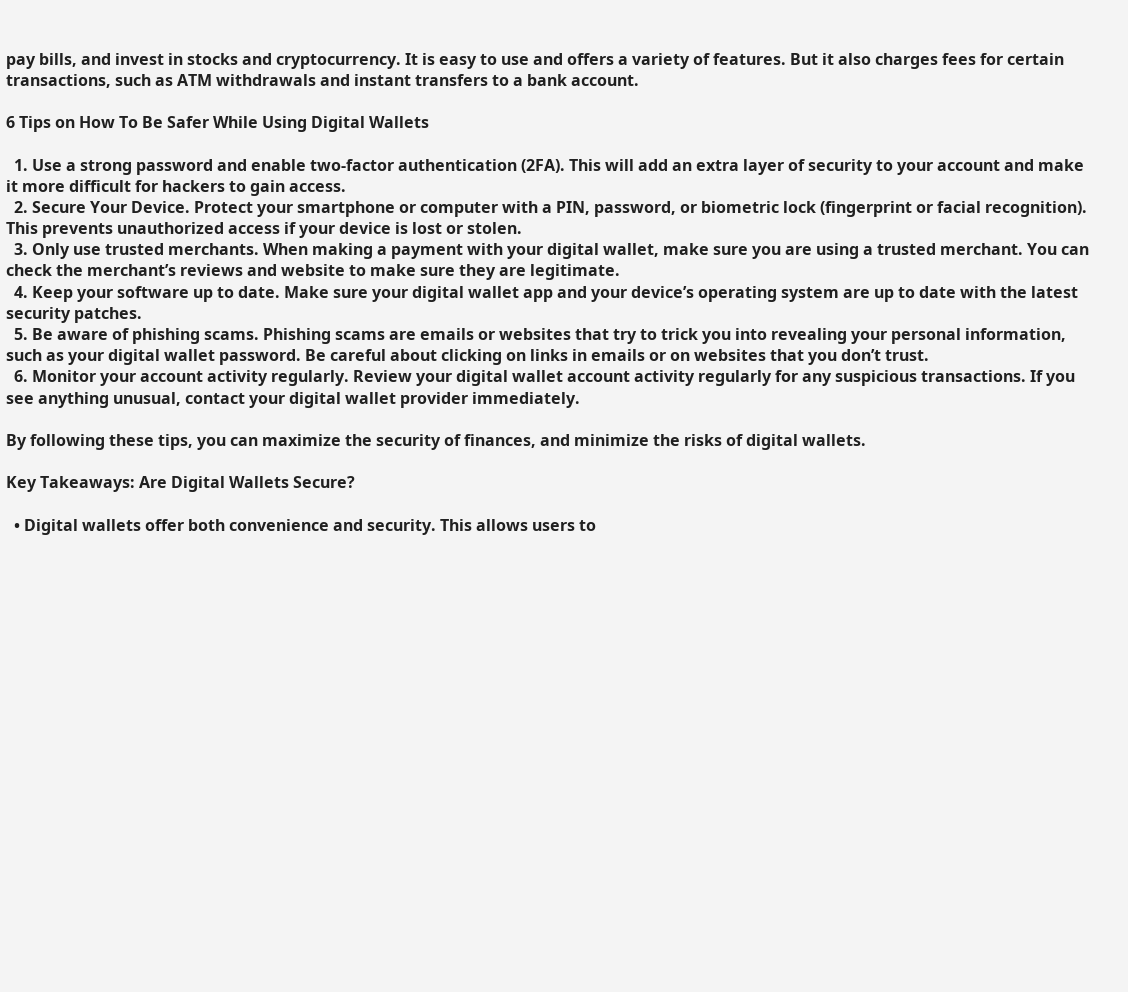pay bills, and invest in stocks and cryptocurrency. It is easy to use and offers a variety of features. But it also charges fees for certain transactions, such as ATM withdrawals and instant transfers to a bank account.

6 Tips on How To Be Safer While Using Digital Wallets

  1. Use a strong password and enable two-factor authentication (2FA). This will add an extra layer of security to your account and make it more difficult for hackers to gain access.
  2. Secure Your Device. Protect your smartphone or computer with a PIN, password, or biometric lock (fingerprint or facial recognition). This prevents unauthorized access if your device is lost or stolen.
  3. Only use trusted merchants. When making a payment with your digital wallet, make sure you are using a trusted merchant. You can check the merchant’s reviews and website to make sure they are legitimate.
  4. Keep your software up to date. Make sure your digital wallet app and your device’s operating system are up to date with the latest security patches.
  5. Be aware of phishing scams. Phishing scams are emails or websites that try to trick you into revealing your personal information, such as your digital wallet password. Be careful about clicking on links in emails or on websites that you don’t trust.
  6. Monitor your account activity regularly. Review your digital wallet account activity regularly for any suspicious transactions. If you see anything unusual, contact your digital wallet provider immediately.

By following these tips, you can maximize the security of finances, and minimize the risks of digital wallets.

Key Takeaways: Are Digital Wallets Secure?

  • Digital wallets offer both convenience and security. This allows users to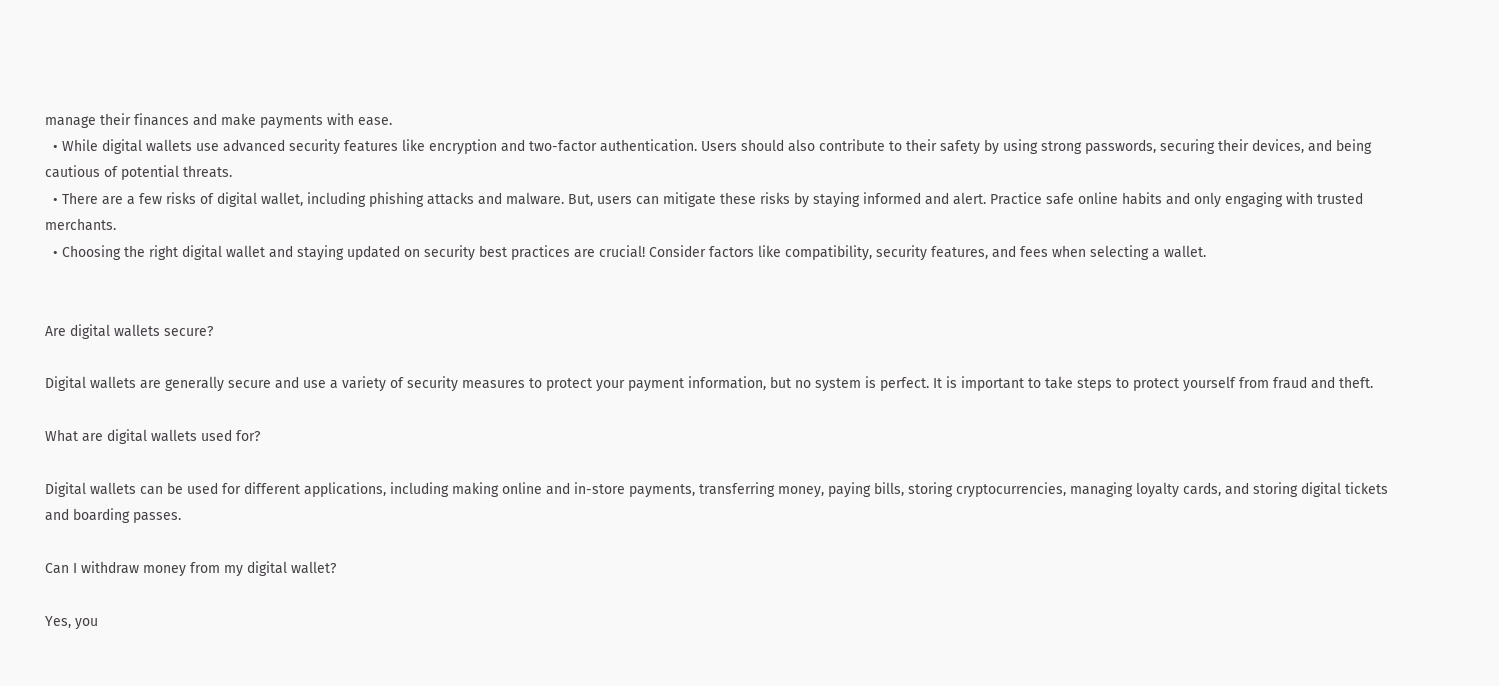manage their finances and make payments with ease.
  • While digital wallets use advanced security features like encryption and two-factor authentication. Users should also contribute to their safety by using strong passwords, securing their devices, and being cautious of potential threats.
  • There are a few risks of digital wallet, including phishing attacks and malware. But, users can mitigate these risks by staying informed and alert. Practice safe online habits and only engaging with trusted merchants.
  • Choosing the right digital wallet and staying updated on security best practices are crucial! Consider factors like compatibility, security features, and fees when selecting a wallet.


Are digital wallets secure?

Digital wallets are generally secure and use a variety of security measures to protect your payment information, but no system is perfect. It is important to take steps to protect yourself from fraud and theft.

What are digital wallets used for?

Digital wallets can be used for different applications, including making online and in-store payments, transferring money, paying bills, storing cryptocurrencies, managing loyalty cards, and storing digital tickets and boarding passes.

Can I withdraw money from my digital wallet?

Yes, you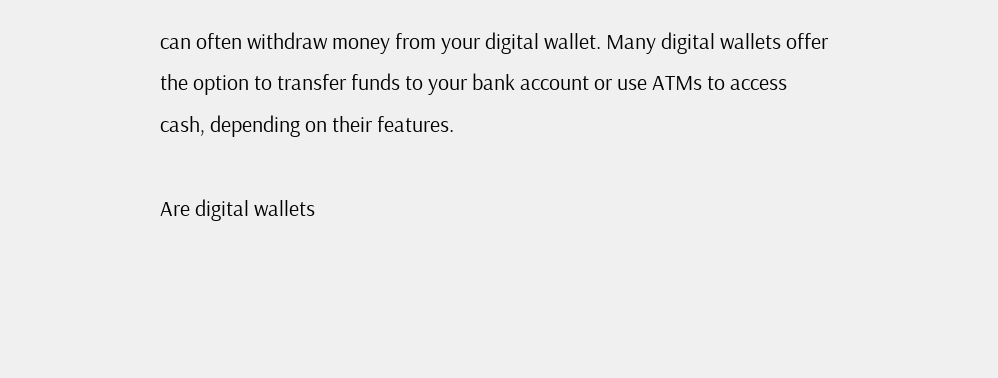can often withdraw money from your digital wallet. Many digital wallets offer the option to transfer funds to your bank account or use ATMs to access cash, depending on their features.

Are digital wallets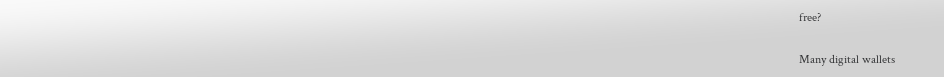free?

Many digital wallets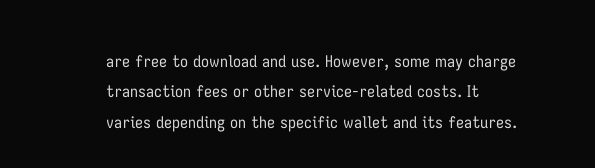are free to download and use. However, some may charge transaction fees or other service-related costs. It varies depending on the specific wallet and its features.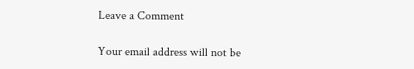Leave a Comment

Your email address will not be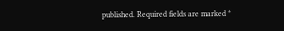published. Required fields are marked *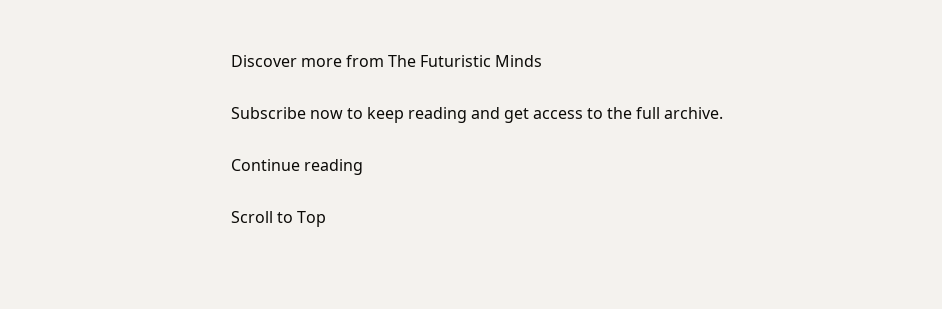Discover more from The Futuristic Minds

Subscribe now to keep reading and get access to the full archive.

Continue reading

Scroll to Top